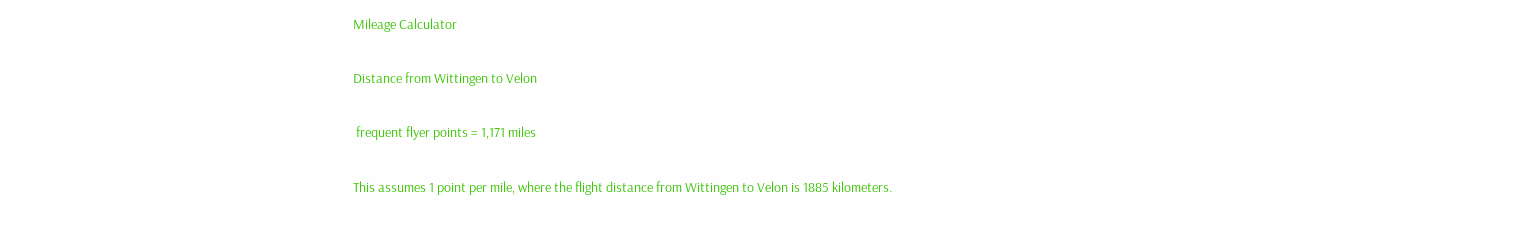Mileage Calculator

Distance from Wittingen to Velon

 frequent flyer points = 1,171 miles

This assumes 1 point per mile, where the flight distance from Wittingen to Velon is 1885 kilometers.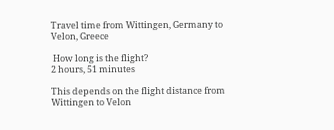Travel time from Wittingen, Germany to Velon, Greece

 How long is the flight?
2 hours, 51 minutes

This depends on the flight distance from Wittingen to Velon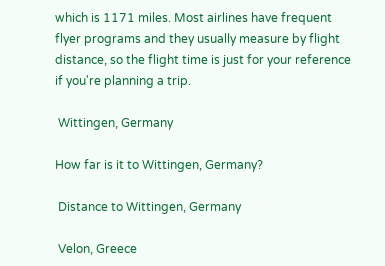which is 1171 miles. Most airlines have frequent flyer programs and they usually measure by flight distance, so the flight time is just for your reference if you're planning a trip.

 Wittingen, Germany

How far is it to Wittingen, Germany?

 Distance to Wittingen, Germany

 Velon, Greece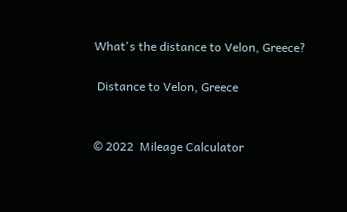What's the distance to Velon, Greece?

 Distance to Velon, Greece


© 2022  Mileage Calculator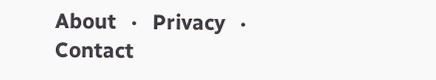About   ·   Privacy   ·   Contact